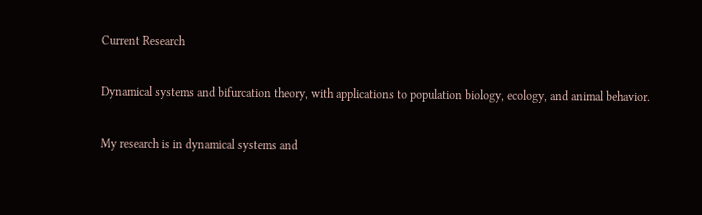Current Research

Dynamical systems and bifurcation theory, with applications to population biology, ecology, and animal behavior.

My research is in dynamical systems and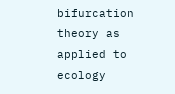bifurcation theory as applied to ecology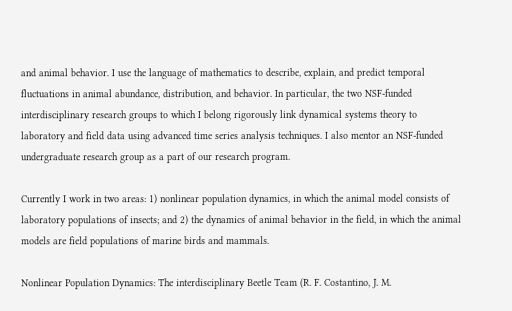and animal behavior. I use the language of mathematics to describe, explain, and predict temporal fluctuations in animal abundance, distribution, and behavior. In particular, the two NSF-funded interdisciplinary research groups to which I belong rigorously link dynamical systems theory to laboratory and field data using advanced time series analysis techniques. I also mentor an NSF-funded undergraduate research group as a part of our research program.

Currently I work in two areas: 1) nonlinear population dynamics, in which the animal model consists of laboratory populations of insects; and 2) the dynamics of animal behavior in the field, in which the animal models are field populations of marine birds and mammals.

Nonlinear Population Dynamics: The interdisciplinary Beetle Team (R. F. Costantino, J. M.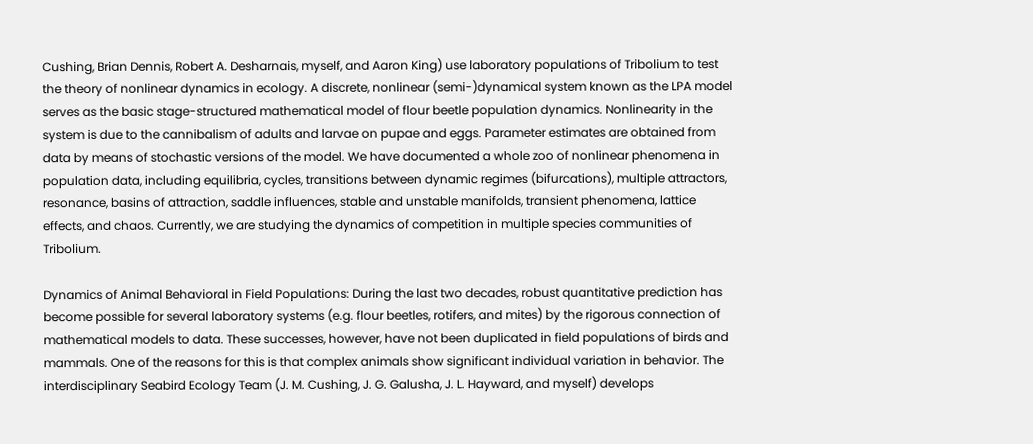Cushing, Brian Dennis, Robert A. Desharnais, myself, and Aaron King) use laboratory populations of Tribolium to test the theory of nonlinear dynamics in ecology. A discrete, nonlinear (semi-)dynamical system known as the LPA model serves as the basic stage-structured mathematical model of flour beetle population dynamics. Nonlinearity in the system is due to the cannibalism of adults and larvae on pupae and eggs. Parameter estimates are obtained from data by means of stochastic versions of the model. We have documented a whole zoo of nonlinear phenomena in population data, including equilibria, cycles, transitions between dynamic regimes (bifurcations), multiple attractors, resonance, basins of attraction, saddle influences, stable and unstable manifolds, transient phenomena, lattice effects, and chaos. Currently, we are studying the dynamics of competition in multiple species communities of Tribolium.

Dynamics of Animal Behavioral in Field Populations: During the last two decades, robust quantitative prediction has become possible for several laboratory systems (e.g. flour beetles, rotifers, and mites) by the rigorous connection of mathematical models to data. These successes, however, have not been duplicated in field populations of birds and mammals. One of the reasons for this is that complex animals show significant individual variation in behavior. The interdisciplinary Seabird Ecology Team (J. M. Cushing, J. G. Galusha, J. L. Hayward, and myself) develops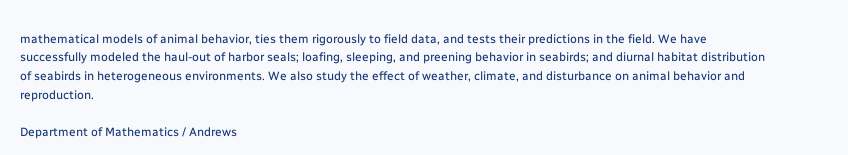mathematical models of animal behavior, ties them rigorously to field data, and tests their predictions in the field. We have successfully modeled the haul-out of harbor seals; loafing, sleeping, and preening behavior in seabirds; and diurnal habitat distribution of seabirds in heterogeneous environments. We also study the effect of weather, climate, and disturbance on animal behavior and reproduction.

Department of Mathematics / Andrews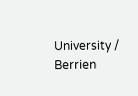University / Berrien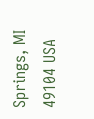Springs, MI 49104 USA